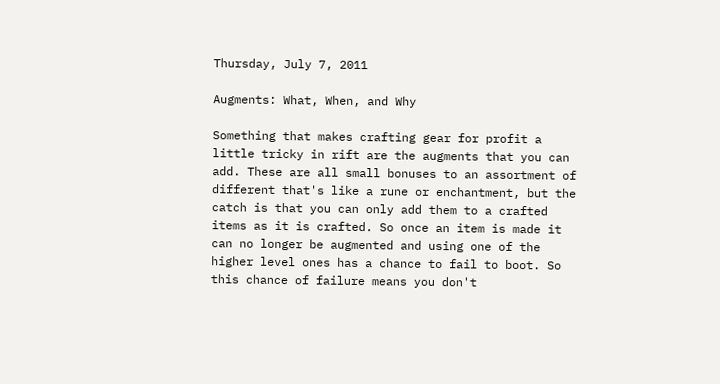Thursday, July 7, 2011

Augments: What, When, and Why

Something that makes crafting gear for profit a little tricky in rift are the augments that you can add. These are all small bonuses to an assortment of different that's like a rune or enchantment, but the catch is that you can only add them to a crafted items as it is crafted. So once an item is made it can no longer be augmented and using one of the higher level ones has a chance to fail to boot. So this chance of failure means you don't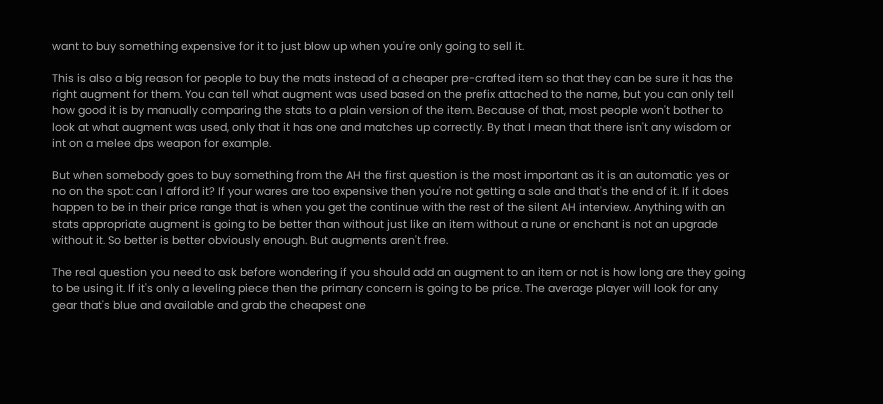want to buy something expensive for it to just blow up when you're only going to sell it.

This is also a big reason for people to buy the mats instead of a cheaper pre-crafted item so that they can be sure it has the right augment for them. You can tell what augment was used based on the prefix attached to the name, but you can only tell how good it is by manually comparing the stats to a plain version of the item. Because of that, most people won't bother to look at what augment was used, only that it has one and matches up correctly. By that I mean that there isn't any wisdom or int on a melee dps weapon for example.

But when somebody goes to buy something from the AH the first question is the most important as it is an automatic yes or no on the spot: can I afford it? If your wares are too expensive then you're not getting a sale and that's the end of it. If it does happen to be in their price range that is when you get the continue with the rest of the silent AH interview. Anything with an stats appropriate augment is going to be better than without just like an item without a rune or enchant is not an upgrade without it. So better is better obviously enough. But augments aren't free.

The real question you need to ask before wondering if you should add an augment to an item or not is how long are they going to be using it. If it's only a leveling piece then the primary concern is going to be price. The average player will look for any gear that's blue and available and grab the cheapest one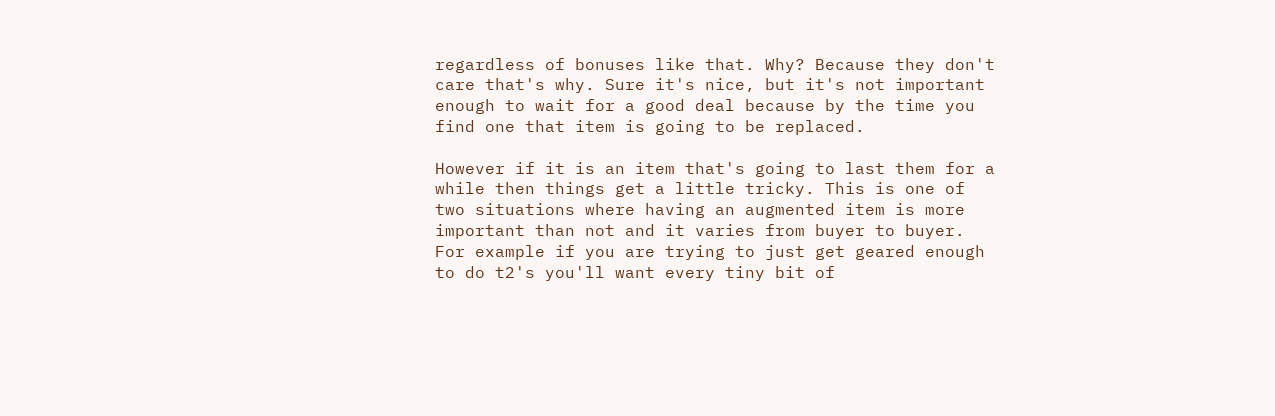regardless of bonuses like that. Why? Because they don't care that's why. Sure it's nice, but it's not important enough to wait for a good deal because by the time you find one that item is going to be replaced.

However if it is an item that's going to last them for a while then things get a little tricky. This is one of two situations where having an augmented item is more important than not and it varies from buyer to buyer. For example if you are trying to just get geared enough to do t2's you'll want every tiny bit of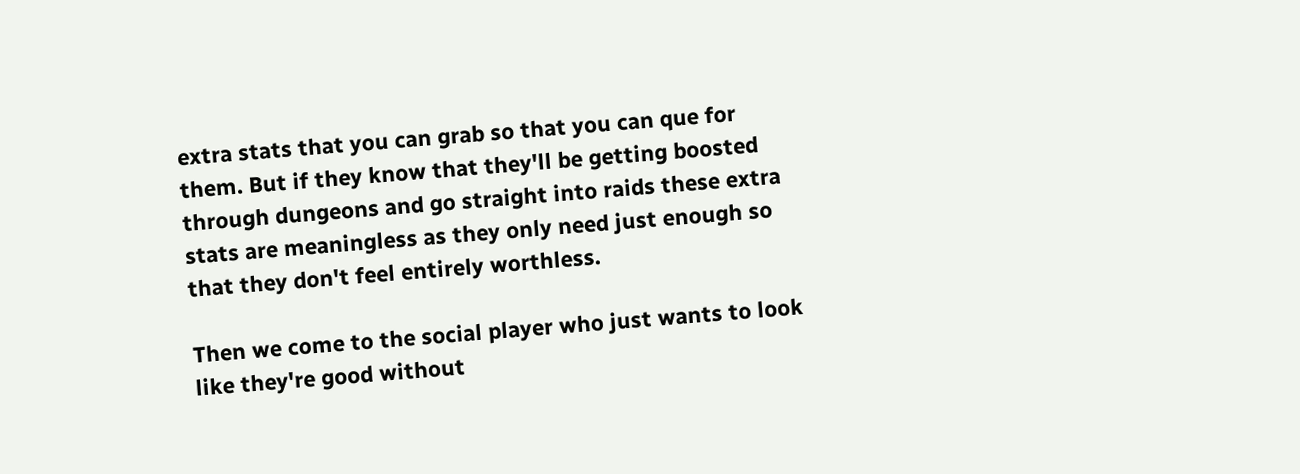extra stats that you can grab so that you can que for them. But if they know that they'll be getting boosted through dungeons and go straight into raids these extra stats are meaningless as they only need just enough so that they don't feel entirely worthless.

Then we come to the social player who just wants to look like they're good without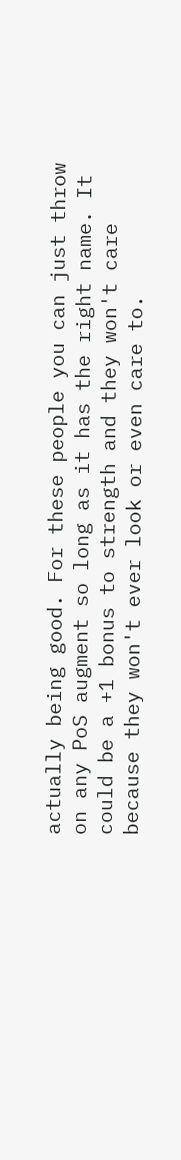actually being good. For these people you can just throw on any PoS augment so long as it has the right name. It could be a +1 bonus to strength and they won't care because they won't ever look or even care to.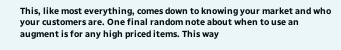This, like most everything, comes down to knowing your market and who your customers are. One final random note about when to use an augment is for any high priced items. This way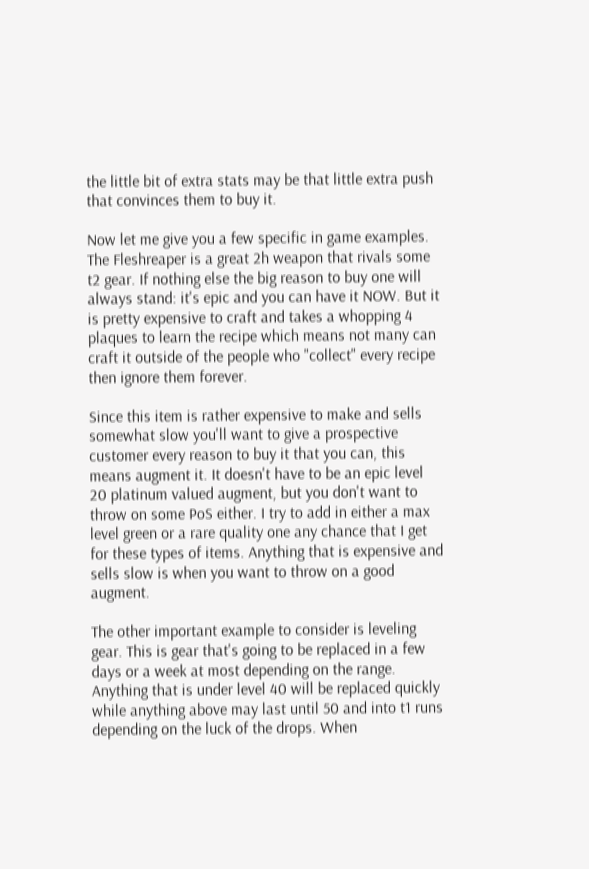the little bit of extra stats may be that little extra push that convinces them to buy it.

Now let me give you a few specific in game examples. The Fleshreaper is a great 2h weapon that rivals some t2 gear. If nothing else the big reason to buy one will always stand: it's epic and you can have it NOW. But it is pretty expensive to craft and takes a whopping 4 plaques to learn the recipe which means not many can craft it outside of the people who "collect" every recipe then ignore them forever.

Since this item is rather expensive to make and sells somewhat slow you'll want to give a prospective customer every reason to buy it that you can, this means augment it. It doesn't have to be an epic level 20 platinum valued augment, but you don't want to throw on some PoS either. I try to add in either a max level green or a rare quality one any chance that I get for these types of items. Anything that is expensive and sells slow is when you want to throw on a good augment.

The other important example to consider is leveling gear. This is gear that's going to be replaced in a few days or a week at most depending on the range. Anything that is under level 40 will be replaced quickly while anything above may last until 50 and into t1 runs depending on the luck of the drops. When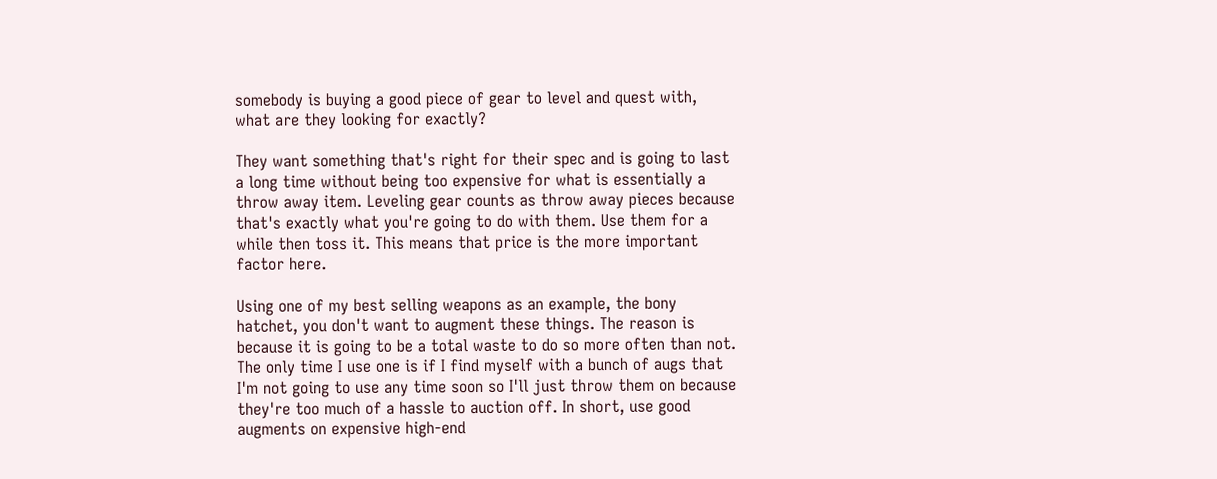somebody is buying a good piece of gear to level and quest with, what are they looking for exactly?

They want something that's right for their spec and is going to last a long time without being too expensive for what is essentially a throw away item. Leveling gear counts as throw away pieces because that's exactly what you're going to do with them. Use them for a while then toss it. This means that price is the more important factor here.

Using one of my best selling weapons as an example, the bony hatchet, you don't want to augment these things. The reason is because it is going to be a total waste to do so more often than not. The only time I use one is if I find myself with a bunch of augs that I'm not going to use any time soon so I'll just throw them on because they're too much of a hassle to auction off. In short, use good augments on expensive high-end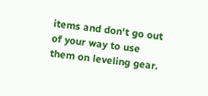items and don't go out of your way to use them on leveling gear.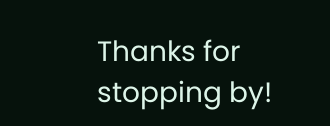Thanks for stopping by!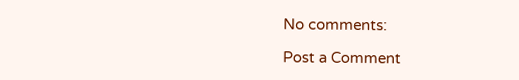No comments:

Post a Comment